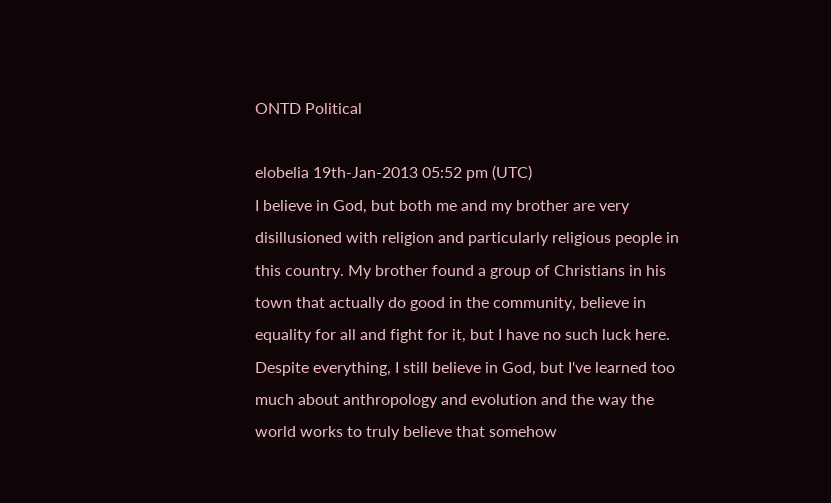ONTD Political

elobelia 19th-Jan-2013 05:52 pm (UTC)
I believe in God, but both me and my brother are very disillusioned with religion and particularly religious people in this country. My brother found a group of Christians in his town that actually do good in the community, believe in equality for all and fight for it, but I have no such luck here. Despite everything, I still believe in God, but I've learned too much about anthropology and evolution and the way the world works to truly believe that somehow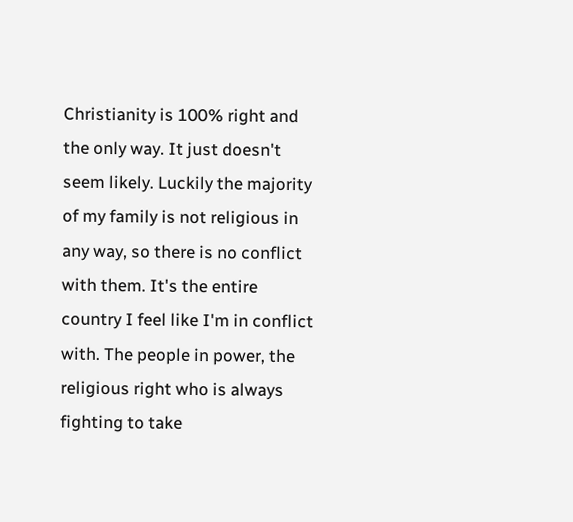Christianity is 100% right and the only way. It just doesn't seem likely. Luckily the majority of my family is not religious in any way, so there is no conflict with them. It's the entire country I feel like I'm in conflict with. The people in power, the religious right who is always fighting to take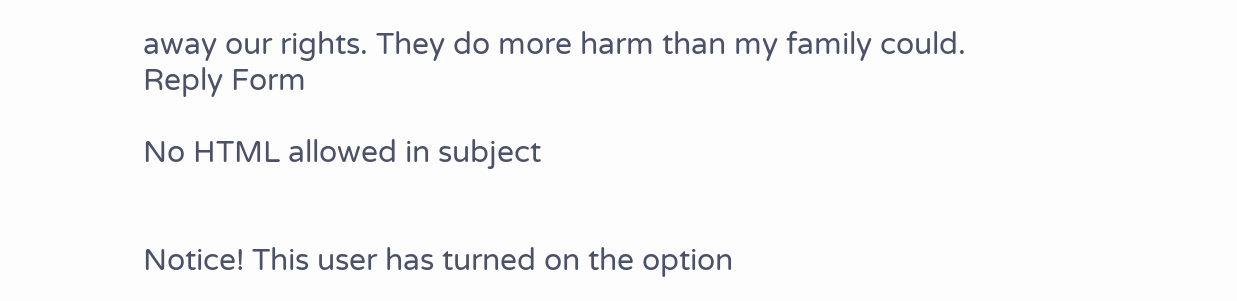away our rights. They do more harm than my family could.
Reply Form

No HTML allowed in subject


Notice! This user has turned on the option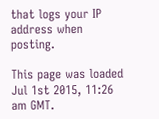that logs your IP address when posting.

This page was loaded Jul 1st 2015, 11:26 am GMT.